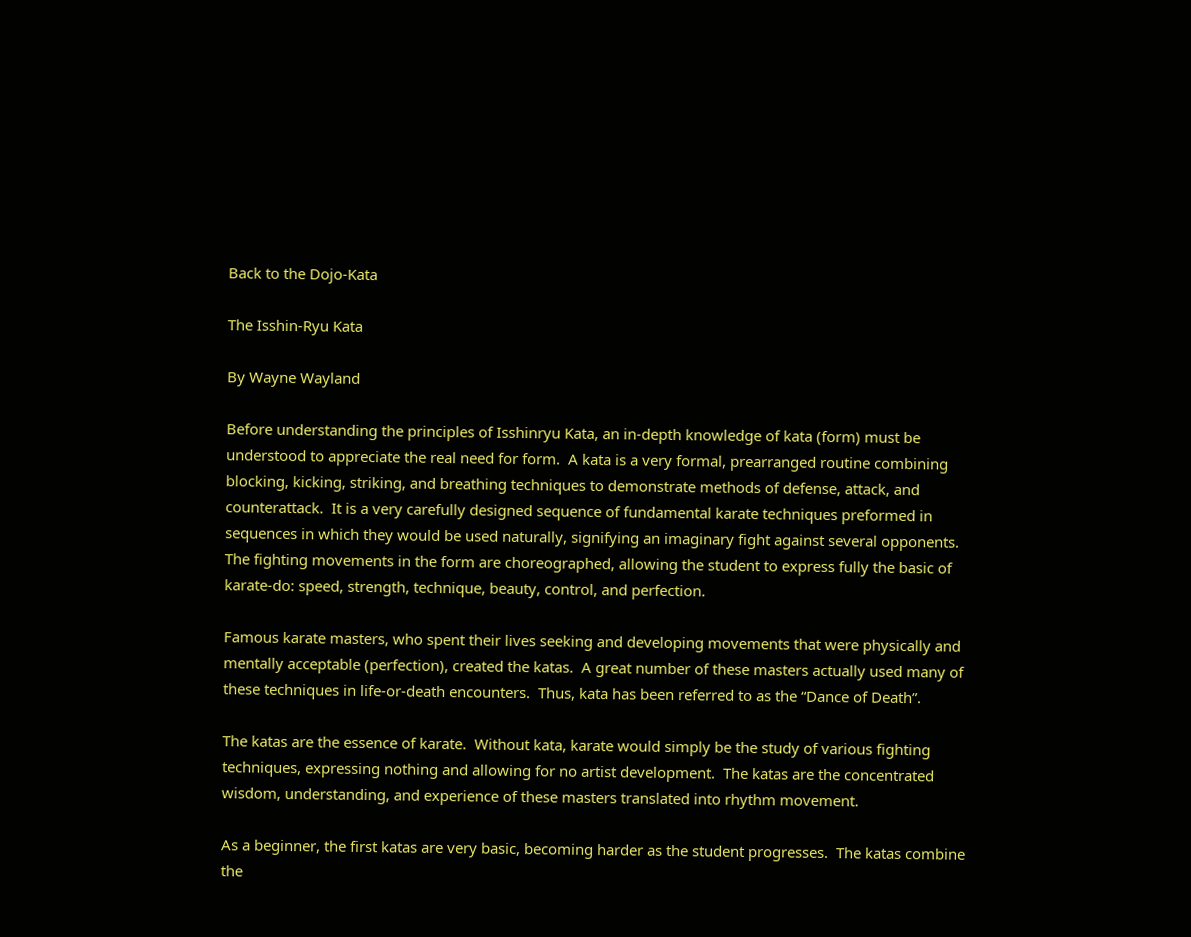Back to the Dojo-Kata

The Isshin-Ryu Kata

By Wayne Wayland

Before understanding the principles of Isshinryu Kata, an in-depth knowledge of kata (form) must be understood to appreciate the real need for form.  A kata is a very formal, prearranged routine combining blocking, kicking, striking, and breathing techniques to demonstrate methods of defense, attack, and counterattack.  It is a very carefully designed sequence of fundamental karate techniques preformed in sequences in which they would be used naturally, signifying an imaginary fight against several opponents.  The fighting movements in the form are choreographed, allowing the student to express fully the basic of karate-do: speed, strength, technique, beauty, control, and perfection.

Famous karate masters, who spent their lives seeking and developing movements that were physically and mentally acceptable (perfection), created the katas.  A great number of these masters actually used many of these techniques in life-or-death encounters.  Thus, kata has been referred to as the “Dance of Death”.

The katas are the essence of karate.  Without kata, karate would simply be the study of various fighting techniques, expressing nothing and allowing for no artist development.  The katas are the concentrated wisdom, understanding, and experience of these masters translated into rhythm movement.

As a beginner, the first katas are very basic, becoming harder as the student progresses.  The katas combine the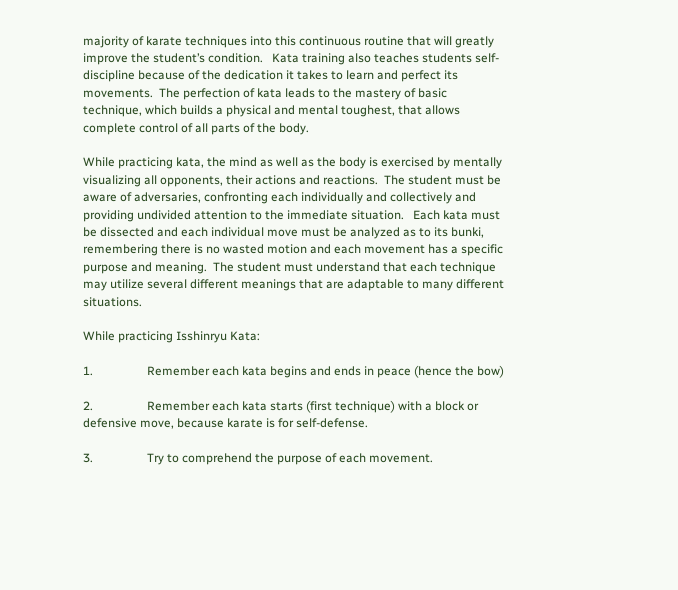majority of karate techniques into this continuous routine that will greatly improve the student’s condition.   Kata training also teaches students self-discipline because of the dedication it takes to learn and perfect its movements.  The perfection of kata leads to the mastery of basic technique, which builds a physical and mental toughest, that allows complete control of all parts of the body.

While practicing kata, the mind as well as the body is exercised by mentally visualizing all opponents, their actions and reactions.  The student must be aware of adversaries, confronting each individually and collectively and providing undivided attention to the immediate situation.   Each kata must be dissected and each individual move must be analyzed as to its bunki, remembering there is no wasted motion and each movement has a specific purpose and meaning.  The student must understand that each technique may utilize several different meanings that are adaptable to many different situations.

While practicing Isshinryu Kata:

1.                  Remember each kata begins and ends in peace (hence the bow)

2.                  Remember each kata starts (first technique) with a block or defensive move, because karate is for self-defense.

3.                  Try to comprehend the purpose of each movement.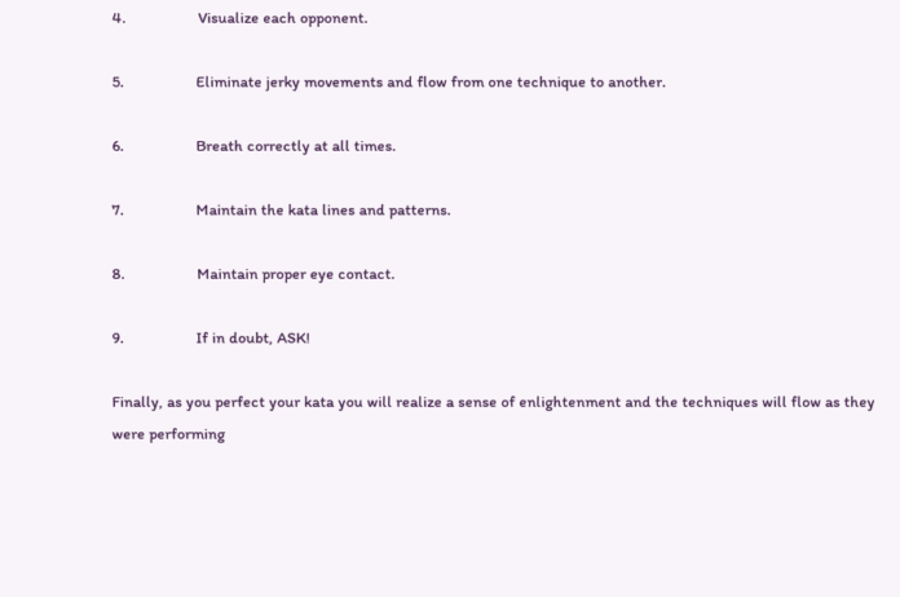4.                  Visualize each opponent.

5.                  Eliminate jerky movements and flow from one technique to another.

6.                  Breath correctly at all times.

7.                  Maintain the kata lines and patterns.

8.                  Maintain proper eye contact.

9.                  If in doubt, ASK!

Finally, as you perfect your kata you will realize a sense of enlightenment and the techniques will flow as they were performing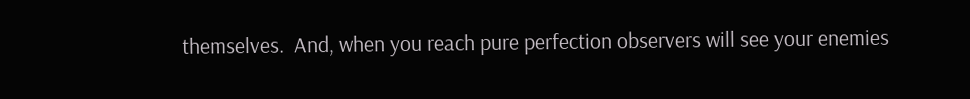themselves.  And, when you reach pure perfection observers will see your enemies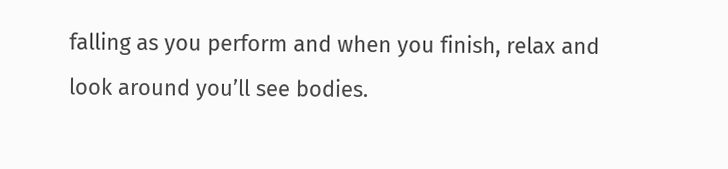falling as you perform and when you finish, relax and look around you’ll see bodies.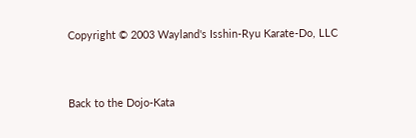Copyright © 2003 Wayland's Isshin-Ryu Karate-Do, LLC


Back to the Dojo-Kata